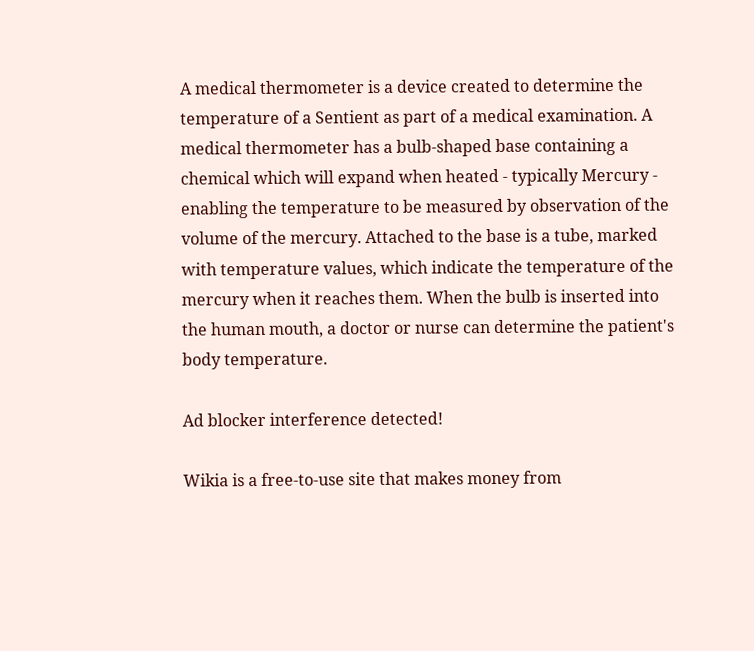A medical thermometer is a device created to determine the temperature of a Sentient as part of a medical examination. A medical thermometer has a bulb-shaped base containing a chemical which will expand when heated - typically Mercury - enabling the temperature to be measured by observation of the volume of the mercury. Attached to the base is a tube, marked with temperature values, which indicate the temperature of the mercury when it reaches them. When the bulb is inserted into the human mouth, a doctor or nurse can determine the patient's body temperature.

Ad blocker interference detected!

Wikia is a free-to-use site that makes money from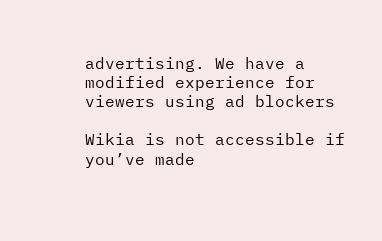advertising. We have a modified experience for viewers using ad blockers

Wikia is not accessible if you’ve made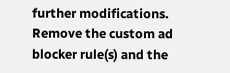further modifications. Remove the custom ad blocker rule(s) and the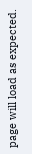page will load as expected.